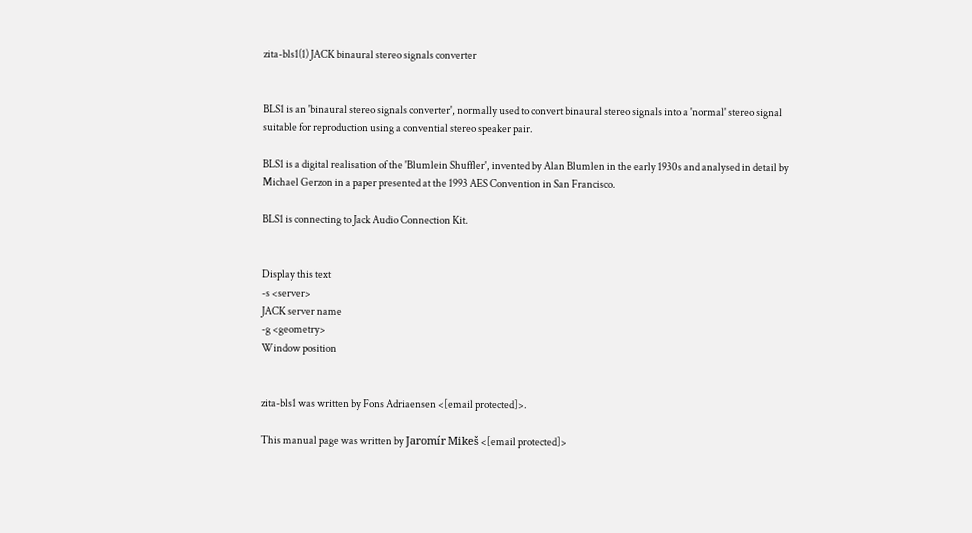zita-bls1(1) JACK binaural stereo signals converter


BLS1 is an 'binaural stereo signals converter', normally used to convert binaural stereo signals into a 'normal' stereo signal suitable for reproduction using a convential stereo speaker pair.

BLS1 is a digital realisation of the 'Blumlein Shuffler', invented by Alan Blumlen in the early 1930s and analysed in detail by Michael Gerzon in a paper presented at the 1993 AES Convention in San Francisco.

BLS1 is connecting to Jack Audio Connection Kit.


Display this text
-s <server>
JACK server name
-g <geometry>
Window position


zita-bls1 was written by Fons Adriaensen <[email protected]>.

This manual page was written by Jaromír Mikeš <[email protected]>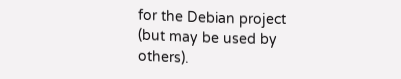for the Debian project (but may be used by others).